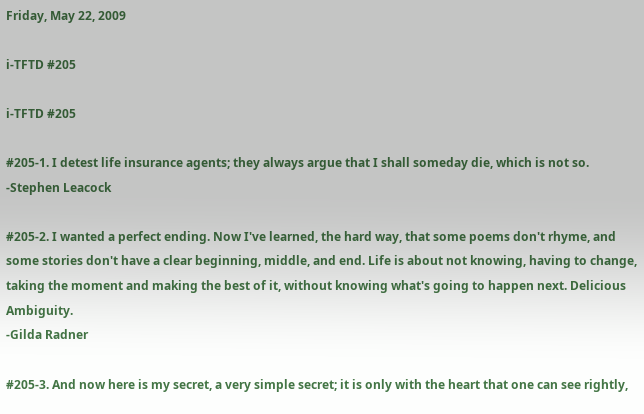Friday, May 22, 2009

i-TFTD #205

i-TFTD #205

#205-1. I detest life insurance agents; they always argue that I shall someday die, which is not so.
-Stephen Leacock

#205-2. I wanted a perfect ending. Now I've learned, the hard way, that some poems don't rhyme, and some stories don't have a clear beginning, middle, and end. Life is about not knowing, having to change, taking the moment and making the best of it, without knowing what's going to happen next. Delicious Ambiguity.
-Gilda Radner

#205-3. And now here is my secret, a very simple secret; it is only with the heart that one can see rightly,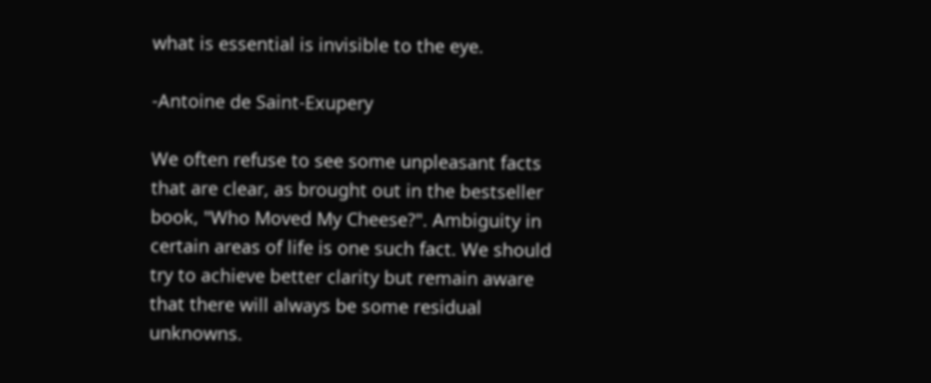what is essential is invisible to the eye.

-Antoine de Saint-Exupery

We often refuse to see some unpleasant facts that are clear, as brought out in the bestseller book, "Who Moved My Cheese?". Ambiguity in certain areas of life is one such fact. We should try to achieve better clarity but remain aware that there will always be some residual unknowns.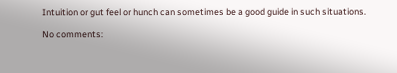Intuition or gut feel or hunch can sometimes be a good guide in such situations.

No comments: